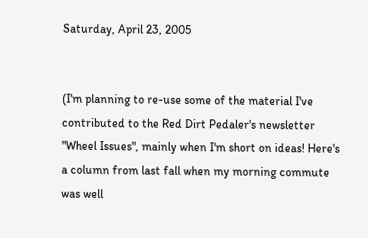Saturday, April 23, 2005


(I'm planning to re-use some of the material I've contributed to the Red Dirt Pedaler's newsletter "Wheel Issues", mainly when I'm short on ideas! Here's a column from last fall when my morning commute was well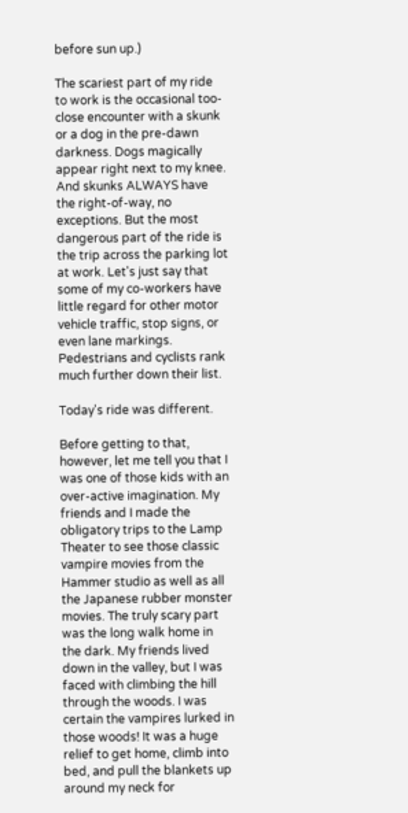before sun up.)

The scariest part of my ride to work is the occasional too-close encounter with a skunk or a dog in the pre-dawn darkness. Dogs magically appear right next to my knee. And skunks ALWAYS have the right-of-way, no exceptions. But the most dangerous part of the ride is the trip across the parking lot at work. Let's just say that some of my co-workers have little regard for other motor vehicle traffic, stop signs, or even lane markings. Pedestrians and cyclists rank much further down their list.

Today's ride was different.

Before getting to that, however, let me tell you that I was one of those kids with an over-active imagination. My friends and I made the obligatory trips to the Lamp Theater to see those classic vampire movies from the Hammer studio as well as all the Japanese rubber monster movies. The truly scary part was the long walk home in the dark. My friends lived down in the valley, but I was faced with climbing the hill through the woods. I was certain the vampires lurked in those woods! It was a huge relief to get home, climb into bed, and pull the blankets up around my neck for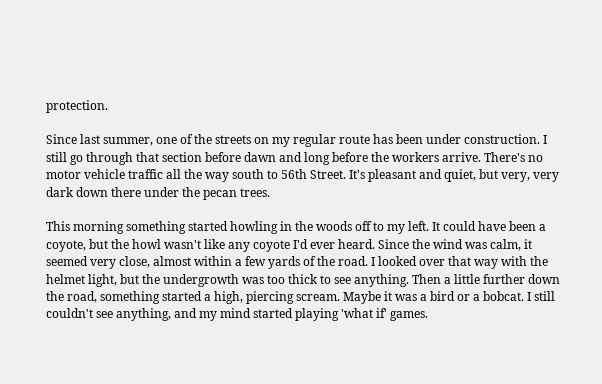protection.

Since last summer, one of the streets on my regular route has been under construction. I still go through that section before dawn and long before the workers arrive. There's no motor vehicle traffic all the way south to 56th Street. It's pleasant and quiet, but very, very dark down there under the pecan trees.

This morning something started howling in the woods off to my left. It could have been a coyote, but the howl wasn't like any coyote I'd ever heard. Since the wind was calm, it seemed very close, almost within a few yards of the road. I looked over that way with the helmet light, but the undergrowth was too thick to see anything. Then a little further down the road, something started a high, piercing scream. Maybe it was a bird or a bobcat. I still couldn't see anything, and my mind started playing 'what if' games.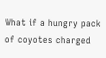What if a hungry pack of coyotes charged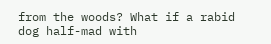from the woods? What if a rabid dog half-mad with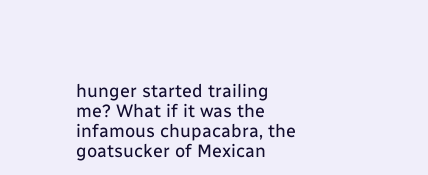hunger started trailing me? What if it was the infamous chupacabra, the goatsucker of Mexican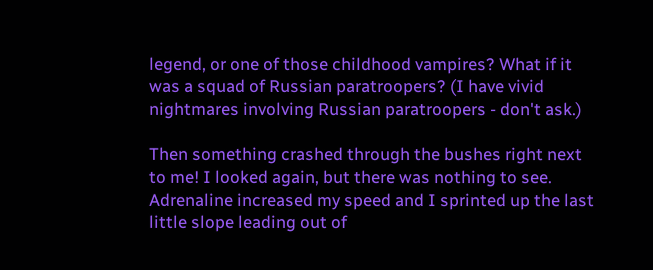legend, or one of those childhood vampires? What if it was a squad of Russian paratroopers? (I have vivid nightmares involving Russian paratroopers - don't ask.)

Then something crashed through the bushes right next to me! I looked again, but there was nothing to see. Adrenaline increased my speed and I sprinted up the last little slope leading out of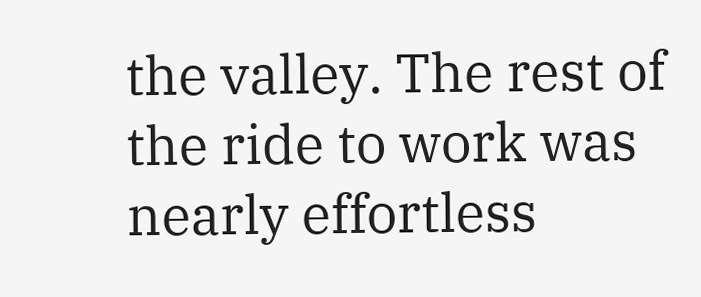the valley. The rest of the ride to work was nearly effortless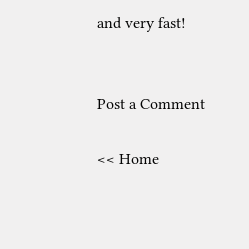and very fast!


Post a Comment

<< Home